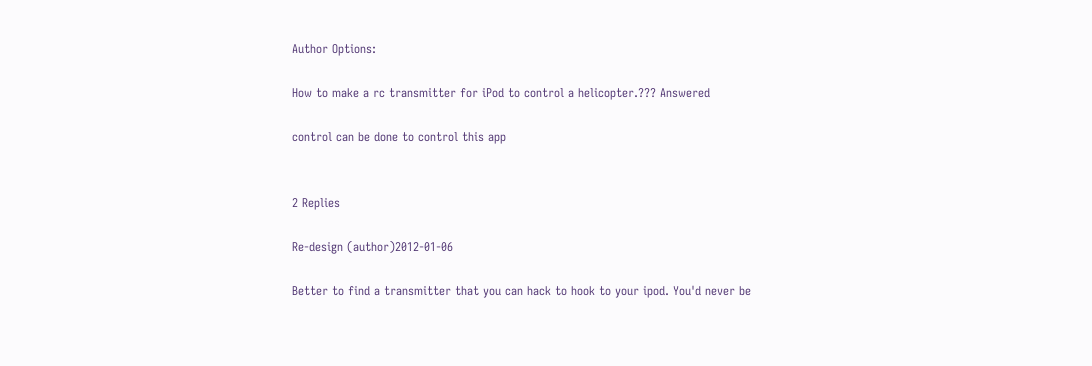Author Options:

How to make a rc transmitter for iPod to control a helicopter.??? Answered

control can be done to control this app


2 Replies

Re-design (author)2012-01-06

Better to find a transmitter that you can hack to hook to your ipod. You'd never be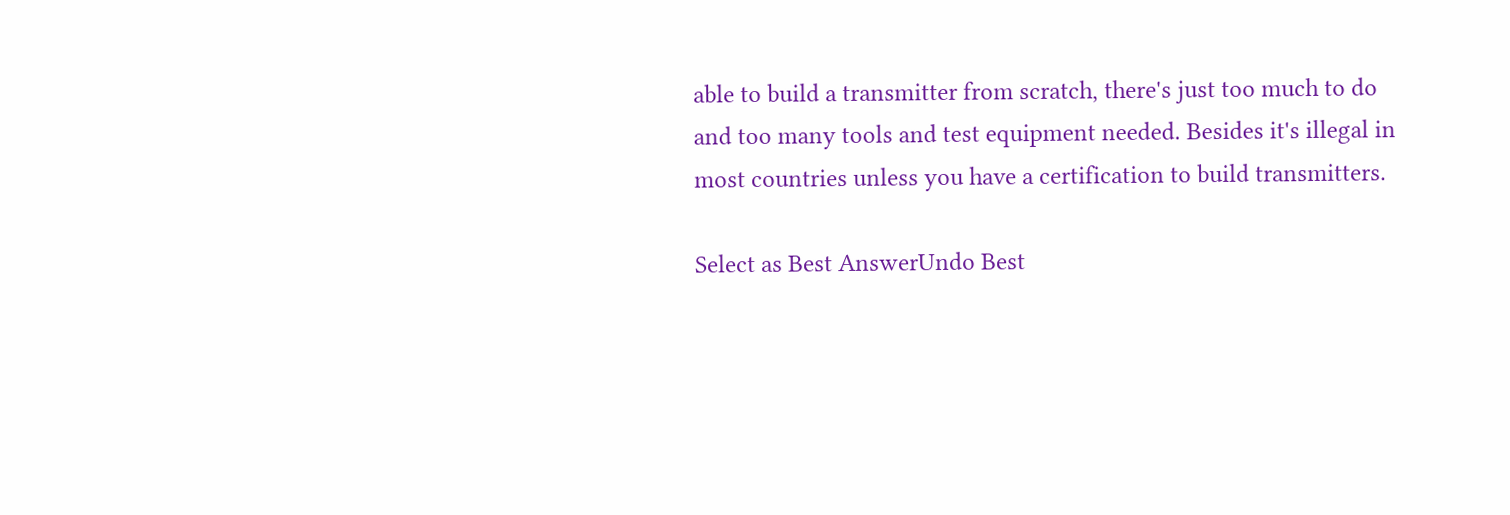able to build a transmitter from scratch, there's just too much to do and too many tools and test equipment needed. Besides it's illegal in most countries unless you have a certification to build transmitters.

Select as Best AnswerUndo Best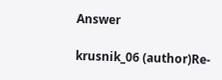Answer

krusnik_06 (author)Re-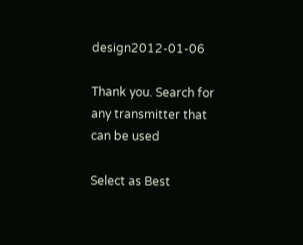design2012-01-06

Thank you. Search for any transmitter that can be used

Select as Best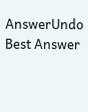AnswerUndo Best Answer